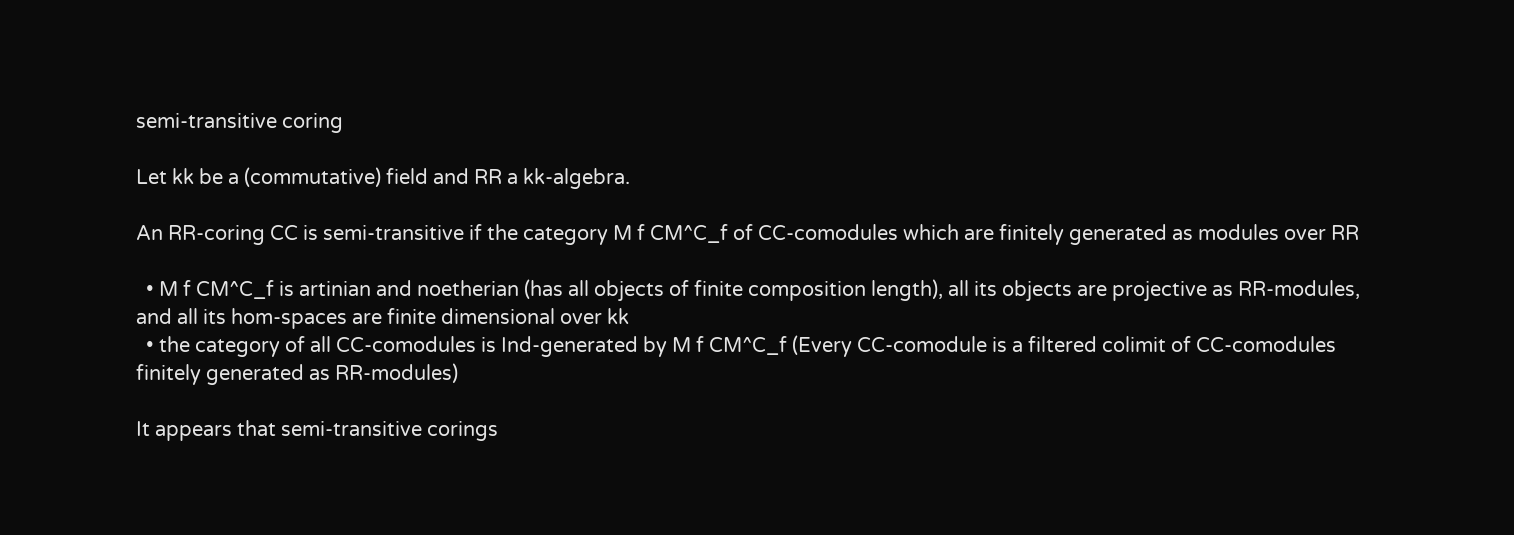semi-transitive coring

Let kk be a (commutative) field and RR a kk-algebra.

An RR-coring CC is semi-transitive if the category M f CM^C_f of CC-comodules which are finitely generated as modules over RR

  • M f CM^C_f is artinian and noetherian (has all objects of finite composition length), all its objects are projective as RR-modules, and all its hom-spaces are finite dimensional over kk
  • the category of all CC-comodules is Ind-generated by M f CM^C_f (Every CC-comodule is a filtered colimit of CC-comodules finitely generated as RR-modules)

It appears that semi-transitive corings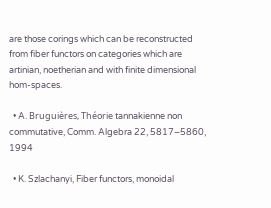are those corings which can be reconstructed from fiber functors on categories which are artinian, noetherian and with finite dimensional hom-spaces.

  • A. Bruguières, Théorie tannakienne non commutative, Comm. Algebra 22, 5817–5860, 1994

  • K. Szlachanyi, Fiber functors, monoidal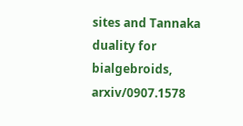sites and Tannaka duality for bialgebroids, arxiv/0907.1578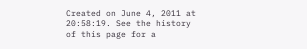Created on June 4, 2011 at 20:58:19. See the history of this page for a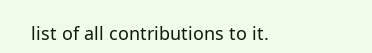list of all contributions to it.